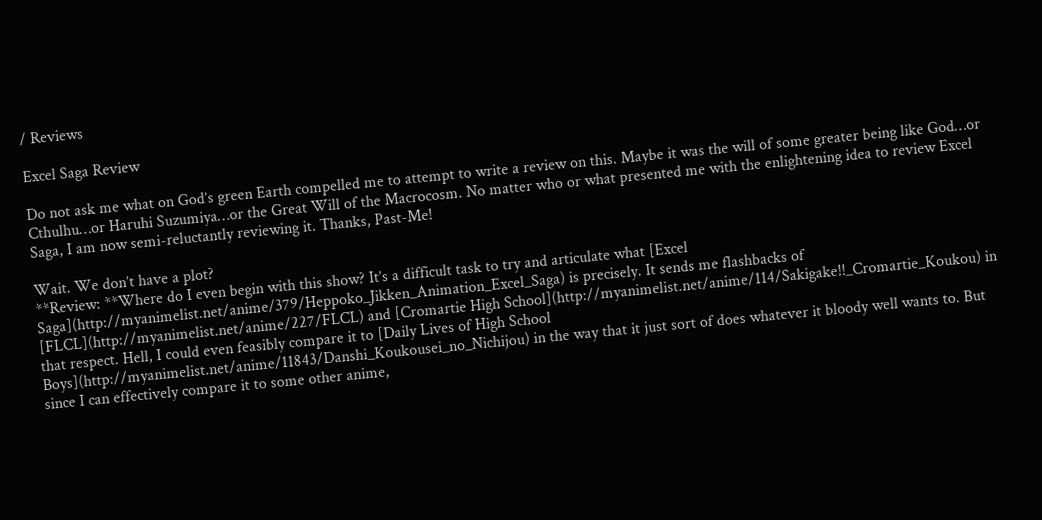/ Reviews

Excel Saga Review

Do not ask me what on God’s green Earth compelled me to attempt to write a review on this. Maybe it was the will of some greater being like God…or Cthulhu…or Haruhi Suzumiya…or the Great Will of the Macrocosm. No matter who or what presented me with the enlightening idea to review Excel Saga, I am now semi-reluctantly reviewing it. Thanks, Past-Me!

Wait. We don’t have a plot?
**Review: **Where do I even begin with this show? It’s a difficult task to try and articulate what [Excel Saga](http://myanimelist.net/anime/379/Heppoko_Jikken_Animation_Excel_Saga) is precisely. It sends me flashbacks of [FLCL](http://myanimelist.net/anime/227/FLCL) and [Cromartie High School](http://myanimelist.net/anime/114/Sakigake!!_Cromartie_Koukou) in that respect. Hell, I could even feasibly compare it to [Daily Lives of High School Boys](http://myanimelist.net/anime/11843/Danshi_Koukousei_no_Nichijou) in the way that it just sort of does whatever it bloody well wants to. But since I can effectively compare it to some other anime,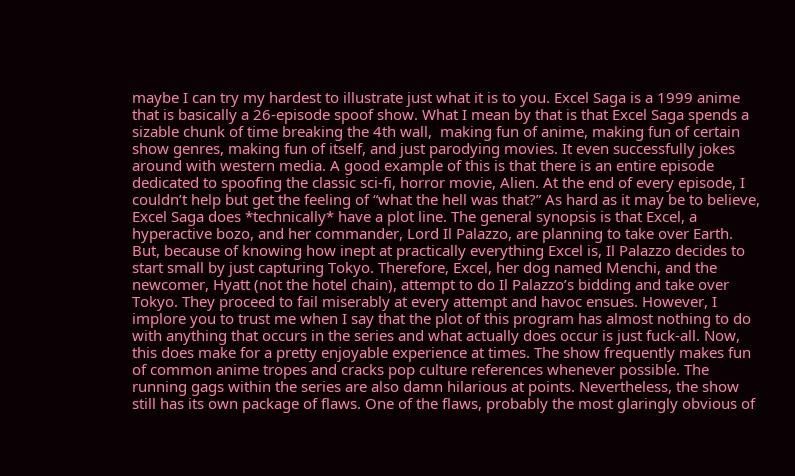maybe I can try my hardest to illustrate just what it is to you. Excel Saga is a 1999 anime that is basically a 26-episode spoof show. What I mean by that is that Excel Saga spends a sizable chunk of time breaking the 4th wall,  making fun of anime, making fun of certain show genres, making fun of itself, and just parodying movies. It even successfully jokes around with western media. A good example of this is that there is an entire episode dedicated to spoofing the classic sci-fi, horror movie, Alien. At the end of every episode, I couldn’t help but get the feeling of “what the hell was that?” As hard as it may be to believe, Excel Saga does *technically* have a plot line. The general synopsis is that Excel, a hyperactive bozo, and her commander, Lord Il Palazzo, are planning to take over Earth. But, because of knowing how inept at practically everything Excel is, Il Palazzo decides to start small by just capturing Tokyo. Therefore, Excel, her dog named Menchi, and the newcomer, Hyatt (not the hotel chain), attempt to do Il Palazzo’s bidding and take over Tokyo. They proceed to fail miserably at every attempt and havoc ensues. However, I implore you to trust me when I say that the plot of this program has almost nothing to do with anything that occurs in the series and what actually does occur is just fuck-all. Now, this does make for a pretty enjoyable experience at times. The show frequently makes fun of common anime tropes and cracks pop culture references whenever possible. The running gags within the series are also damn hilarious at points. Nevertheless, the show still has its own package of flaws. One of the flaws, probably the most glaringly obvious of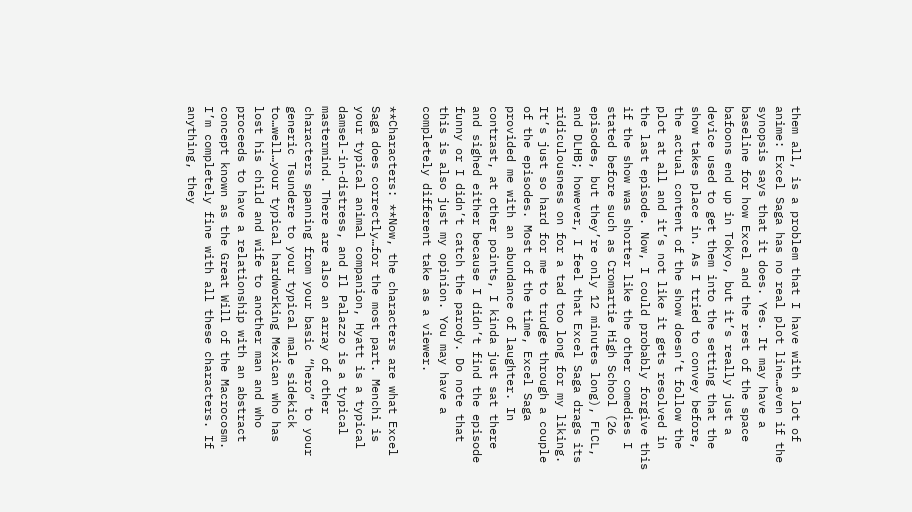them all, is a problem that I have with a lot of anime: Excel Saga has no real plot line…even if the synopsis says that it does. Yes. It may have a baseline for how Excel and the rest of the space bafoons end up in Tokyo, but it’s really just a device used to get them into the setting that the show takes place in. As I tried to convey before, the actual content of the show doesn’t follow the plot at all and it’s not like it gets resolved in the last episode. Now, I could probably forgive this if the show was shorter like the other comedies I stated before such as Cromartie High School (26 episodes, but they’re only 12 minutes long), FLCL, and DLHB; however, I feel that Excel Saga drags its ridiculousness on for a tad too long for my liking. It’s just so hard for me to trudge through a couple of the episodes. Most of the time, Excel Saga provided me with an abundance of laughter. In contrast, at other points, I kinda just sat there and sighed either because I didn’t find the episode funny or I didn’t catch the parody. Do note that this is also just my opinion. You may have a completely different take as a viewer.

**Characters: **Now, the characters are what Excel Saga does correctly…for the most part. Menchi is your typical animal companion, Hyatt is a typical damsel-in-distress, and Il Palazzo is a typical mastermind. There are also an array of other characters spanning from your basic “hero” to your generic Tsundere to your typical male sidekick to…well…your typical hardworking Mexican who has lost his child and wife to another man and who proceeds to have a relationship with an abstract concept known as the Great Will of the Macrocosm. I’m completely fine with all these characters. If anything, they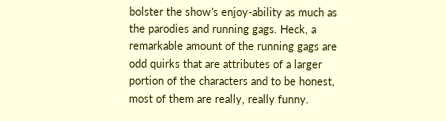bolster the show’s enjoy-ability as much as the parodies and running gags. Heck, a remarkable amount of the running gags are odd quirks that are attributes of a larger portion of the characters and to be honest, most of them are really, really funny.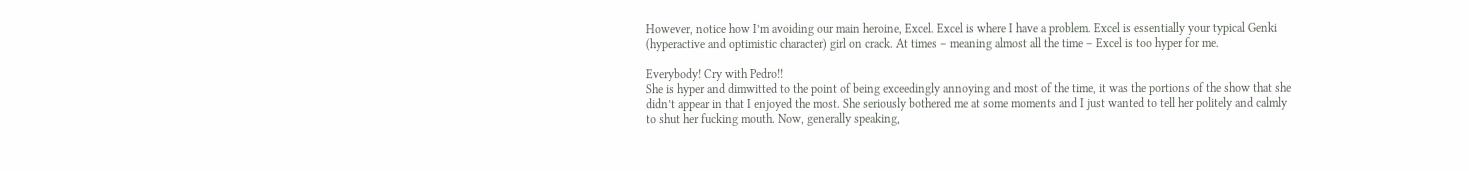However, notice how I’m avoiding our main heroine, Excel. Excel is where I have a problem. Excel is essentially your typical Genki (hyperactive and optimistic character) girl on crack. At times – meaning almost all the time – Excel is too hyper for me.

Everybody! Cry with Pedro!!
She is hyper and dimwitted to the point of being exceedingly annoying and most of the time, it was the portions of the show that she didn’t appear in that I enjoyed the most. She seriously bothered me at some moments and I just wanted to tell her politely and calmly to shut her fucking mouth. Now, generally speaking,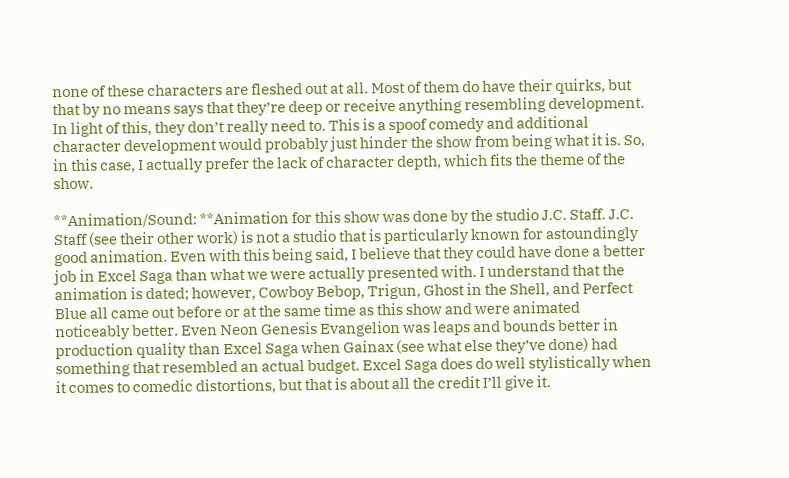none of these characters are fleshed out at all. Most of them do have their quirks, but that by no means says that they’re deep or receive anything resembling development. In light of this, they don’t really need to. This is a spoof comedy and additional character development would probably just hinder the show from being what it is. So, in this case, I actually prefer the lack of character depth, which fits the theme of the show.

**Animation/Sound: **Animation for this show was done by the studio J.C. Staff. J.C. Staff (see their other work) is not a studio that is particularly known for astoundingly good animation. Even with this being said, I believe that they could have done a better job in Excel Saga than what we were actually presented with. I understand that the animation is dated; however, Cowboy Bebop, Trigun, Ghost in the Shell, and Perfect Blue all came out before or at the same time as this show and were animated noticeably better. Even Neon Genesis Evangelion was leaps and bounds better in production quality than Excel Saga when Gainax (see what else they’ve done) had something that resembled an actual budget. Excel Saga does do well stylistically when it comes to comedic distortions, but that is about all the credit I’ll give it.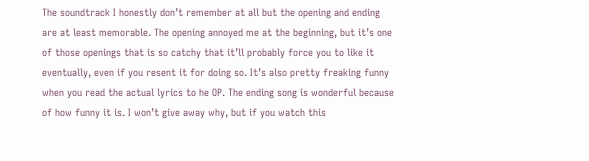The soundtrack I honestly don’t remember at all but the opening and ending are at least memorable. The opening annoyed me at the beginning, but it’s one of those openings that is so catchy that it’ll probably force you to like it eventually, even if you resent it for doing so. It’s also pretty freaking funny when you read the actual lyrics to he OP. The ending song is wonderful because of how funny it is. I won’t give away why, but if you watch this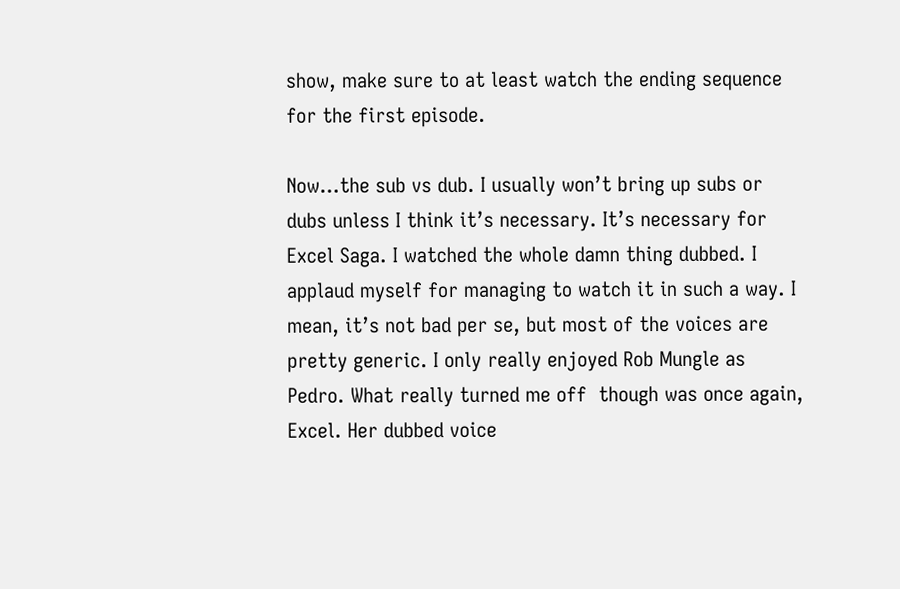show, make sure to at least watch the ending sequence for the first episode.

Now…the sub vs dub. I usually won’t bring up subs or dubs unless I think it’s necessary. It’s necessary for Excel Saga. I watched the whole damn thing dubbed. I applaud myself for managing to watch it in such a way. I mean, it’s not bad per se, but most of the voices are pretty generic. I only really enjoyed Rob Mungle as Pedro. What really turned me off  though was once again, Excel. Her dubbed voice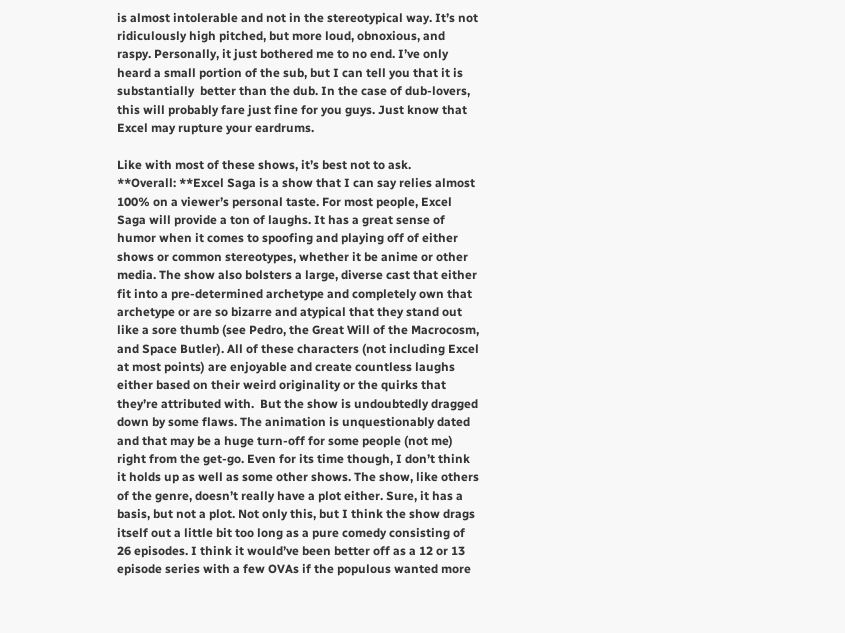is almost intolerable and not in the stereotypical way. It’s not ridiculously high pitched, but more loud, obnoxious, and raspy. Personally, it just bothered me to no end. I’ve only heard a small portion of the sub, but I can tell you that it is substantially  better than the dub. In the case of dub-lovers, this will probably fare just fine for you guys. Just know that Excel may rupture your eardrums.

Like with most of these shows, it’s best not to ask.
**Overall: **Excel Saga is a show that I can say relies almost 100% on a viewer’s personal taste. For most people, Excel Saga will provide a ton of laughs. It has a great sense of humor when it comes to spoofing and playing off of either shows or common stereotypes, whether it be anime or other media. The show also bolsters a large, diverse cast that either fit into a pre-determined archetype and completely own that archetype or are so bizarre and atypical that they stand out like a sore thumb (see Pedro, the Great Will of the Macrocosm, and Space Butler). All of these characters (not including Excel at most points) are enjoyable and create countless laughs either based on their weird originality or the quirks that they’re attributed with.  But the show is undoubtedly dragged down by some flaws. The animation is unquestionably dated and that may be a huge turn-off for some people (not me) right from the get-go. Even for its time though, I don’t think it holds up as well as some other shows. The show, like others of the genre, doesn’t really have a plot either. Sure, it has a basis, but not a plot. Not only this, but I think the show drags itself out a little bit too long as a pure comedy consisting of 26 episodes. I think it would’ve been better off as a 12 or 13 episode series with a few OVAs if the populous wanted more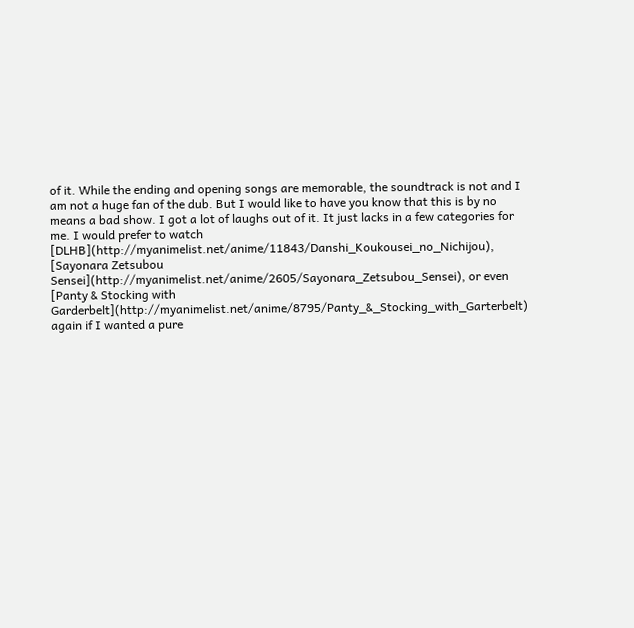of it. While the ending and opening songs are memorable, the soundtrack is not and I am not a huge fan of the dub. But I would like to have you know that this is by no means a bad show. I got a lot of laughs out of it. It just lacks in a few categories for me. I would prefer to watch [DLHB](http://myanimelist.net/anime/11843/Danshi_Koukousei_no_Nichijou), [Sayonara Zetsubou Sensei](http://myanimelist.net/anime/2605/Sayonara_Zetsubou_Sensei), or even [Panty & Stocking with Garderbelt](http://myanimelist.net/anime/8795/Panty_&_Stocking_with_Garterbelt) again if I wanted a pure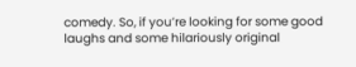comedy. So, if you’re looking for some good laughs and some hilariously original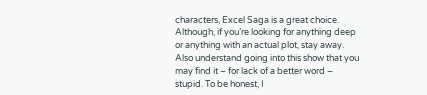characters, Excel Saga is a great choice. Although, if you’re looking for anything deep or anything with an actual plot, stay away. Also understand going into this show that you may find it – for lack of a better word – stupid. To be honest, I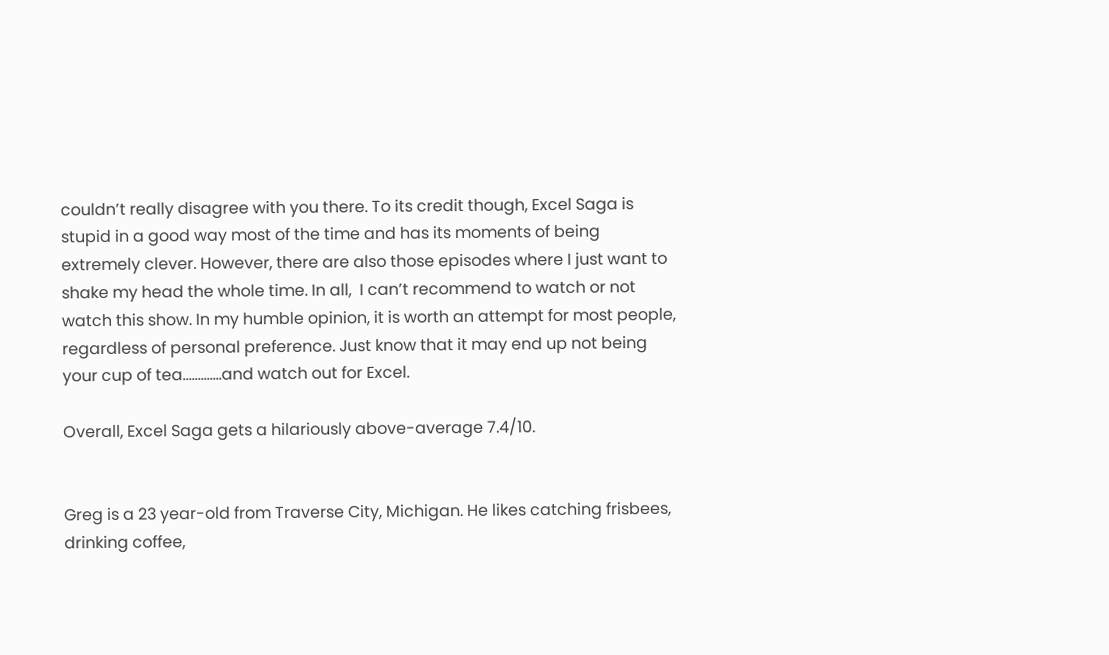couldn’t really disagree with you there. To its credit though, Excel Saga is stupid in a good way most of the time and has its moments of being extremely clever. However, there are also those episodes where I just want to shake my head the whole time. In all,  I can’t recommend to watch or not watch this show. In my humble opinion, it is worth an attempt for most people, regardless of personal preference. Just know that it may end up not being your cup of tea………….and watch out for Excel.

Overall, Excel Saga gets a hilariously above-average 7.4/10.


Greg is a 23 year-old from Traverse City, Michigan. He likes catching frisbees, drinking coffee,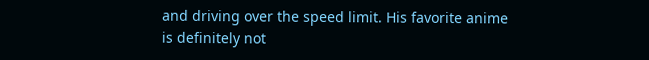and driving over the speed limit. His favorite anime is definitely not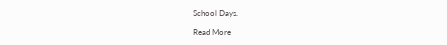School Days.

Read More